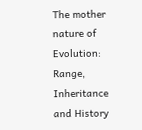The mother nature of Evolution: Range, Inheritance and History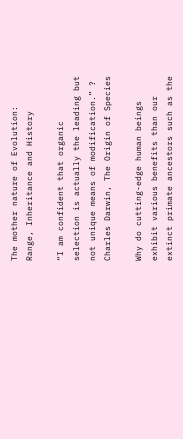The mother nature of Evolution: Range, Inheritance and History

“I am confident that organic selection is actually the leading but not unique means of modification.” ? Charles Darwin, The Origin of Species

Why do cutting-edge human beings exhibit various benefits than our extinct primate ancestors such as the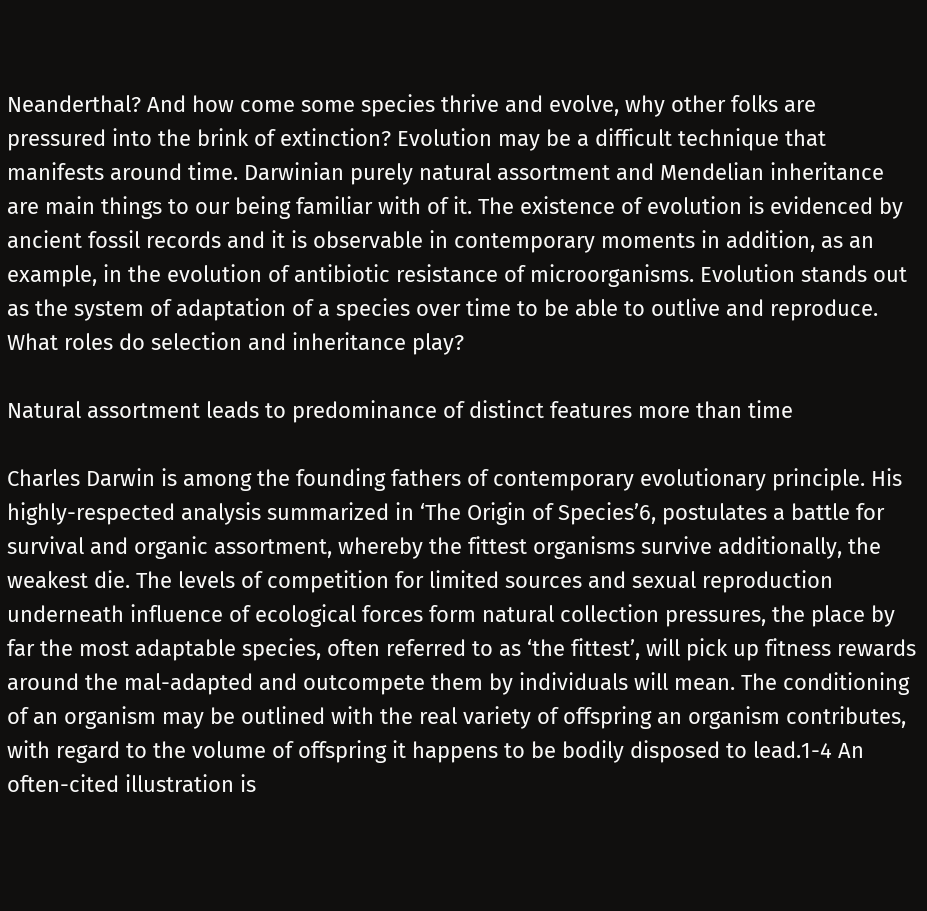Neanderthal? And how come some species thrive and evolve, why other folks are pressured into the brink of extinction? Evolution may be a difficult technique that manifests around time. Darwinian purely natural assortment and Mendelian inheritance are main things to our being familiar with of it. The existence of evolution is evidenced by ancient fossil records and it is observable in contemporary moments in addition, as an example, in the evolution of antibiotic resistance of microorganisms. Evolution stands out as the system of adaptation of a species over time to be able to outlive and reproduce. What roles do selection and inheritance play?

Natural assortment leads to predominance of distinct features more than time

Charles Darwin is among the founding fathers of contemporary evolutionary principle. His highly-respected analysis summarized in ‘The Origin of Species’6, postulates a battle for survival and organic assortment, whereby the fittest organisms survive additionally, the weakest die. The levels of competition for limited sources and sexual reproduction underneath influence of ecological forces form natural collection pressures, the place by far the most adaptable species, often referred to as ‘the fittest’, will pick up fitness rewards around the mal-adapted and outcompete them by individuals will mean. The conditioning of an organism may be outlined with the real variety of offspring an organism contributes, with regard to the volume of offspring it happens to be bodily disposed to lead.1-4 An often-cited illustration is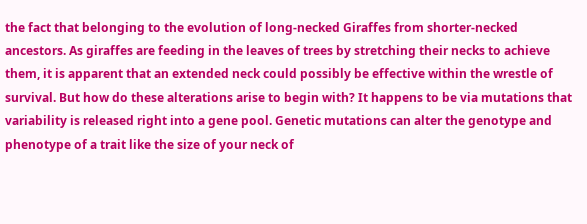the fact that belonging to the evolution of long-necked Giraffes from shorter-necked ancestors. As giraffes are feeding in the leaves of trees by stretching their necks to achieve them, it is apparent that an extended neck could possibly be effective within the wrestle of survival. But how do these alterations arise to begin with? It happens to be via mutations that variability is released right into a gene pool. Genetic mutations can alter the genotype and phenotype of a trait like the size of your neck of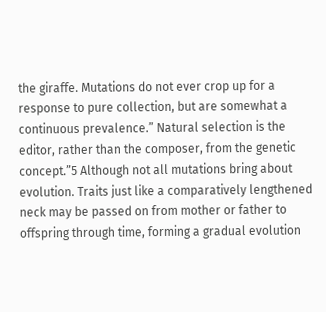the giraffe. Mutations do not ever crop up for a response to pure collection, but are somewhat a continuous prevalence.” Natural selection is the editor, rather than the composer, from the genetic concept.”5 Although not all mutations bring about evolution. Traits just like a comparatively lengthened neck may be passed on from mother or father to offspring through time, forming a gradual evolution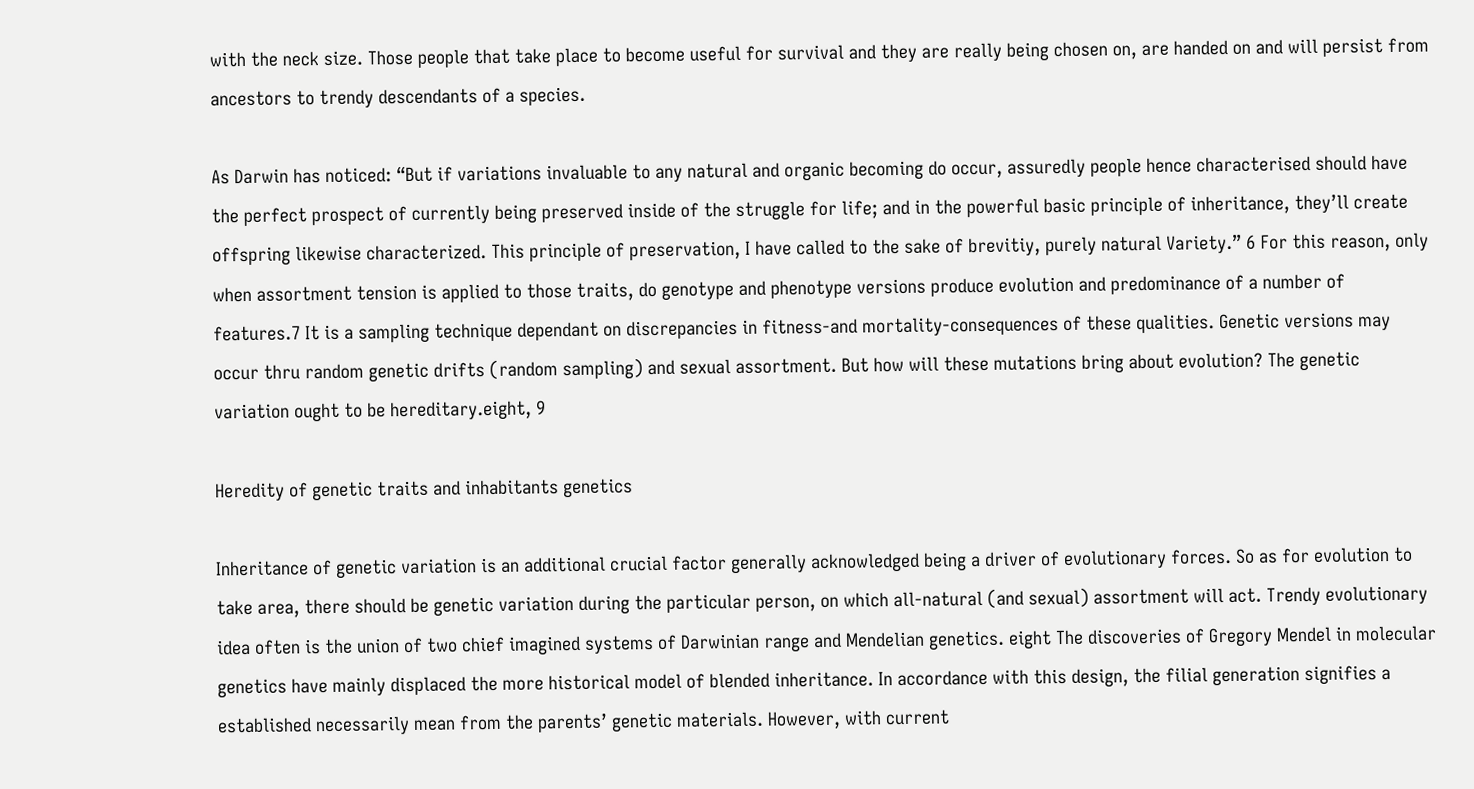with the neck size. Those people that take place to become useful for survival and they are really being chosen on, are handed on and will persist from ancestors to trendy descendants of a species.

As Darwin has noticed: “But if variations invaluable to any natural and organic becoming do occur, assuredly people hence characterised should have the perfect prospect of currently being preserved inside of the struggle for life; and in the powerful basic principle of inheritance, they’ll create offspring likewise characterized. This principle of preservation, I have called to the sake of brevitiy, purely natural Variety.” 6 For this reason, only when assortment tension is applied to those traits, do genotype and phenotype versions produce evolution and predominance of a number of features.7 It is a sampling technique dependant on discrepancies in fitness-and mortality-consequences of these qualities. Genetic versions may occur thru random genetic drifts (random sampling) and sexual assortment. But how will these mutations bring about evolution? The genetic variation ought to be hereditary.eight, 9

Heredity of genetic traits and inhabitants genetics

Inheritance of genetic variation is an additional crucial factor generally acknowledged being a driver of evolutionary forces. So as for evolution to take area, there should be genetic variation during the particular person, on which all-natural (and sexual) assortment will act. Trendy evolutionary idea often is the union of two chief imagined systems of Darwinian range and Mendelian genetics. eight The discoveries of Gregory Mendel in molecular genetics have mainly displaced the more historical model of blended inheritance. In accordance with this design, the filial generation signifies a established necessarily mean from the parents’ genetic materials. However, with current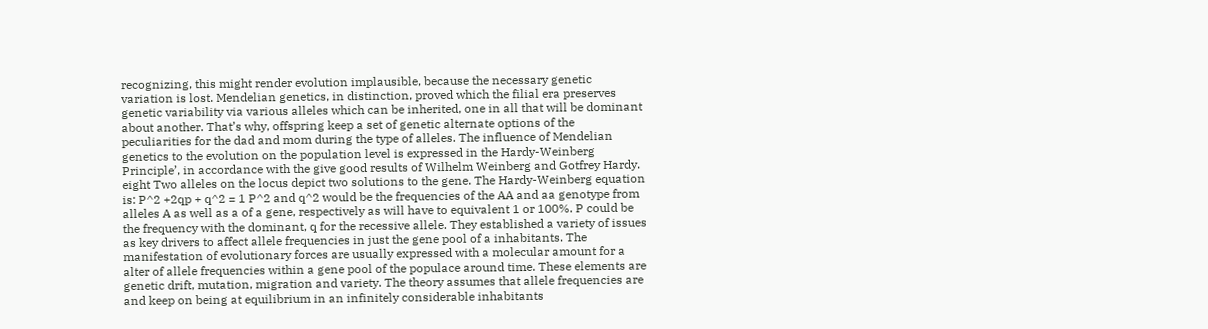recognizing, this might render evolution implausible, because the necessary genetic variation is lost. Mendelian genetics, in distinction, proved which the filial era preserves genetic variability via various alleles which can be inherited, one in all that will be dominant about another. That’s why, offspring keep a set of genetic alternate options of the peculiarities for the dad and mom during the type of alleles. The influence of Mendelian genetics to the evolution on the population level is expressed in the Hardy-Weinberg Principle’, in accordance with the give good results of Wilhelm Weinberg and Gotfrey Hardy. eight Two alleles on the locus depict two solutions to the gene. The Hardy-Weinberg equation is: P^2 +2qp + q^2 = 1 P^2 and q^2 would be the frequencies of the AA and aa genotype from alleles A as well as a of a gene, respectively as will have to equivalent 1 or 100%. P could be the frequency with the dominant, q for the recessive allele. They established a variety of issues as key drivers to affect allele frequencies in just the gene pool of a inhabitants. The manifestation of evolutionary forces are usually expressed with a molecular amount for a alter of allele frequencies within a gene pool of the populace around time. These elements are genetic drift, mutation, migration and variety. The theory assumes that allele frequencies are and keep on being at equilibrium in an infinitely considerable inhabitants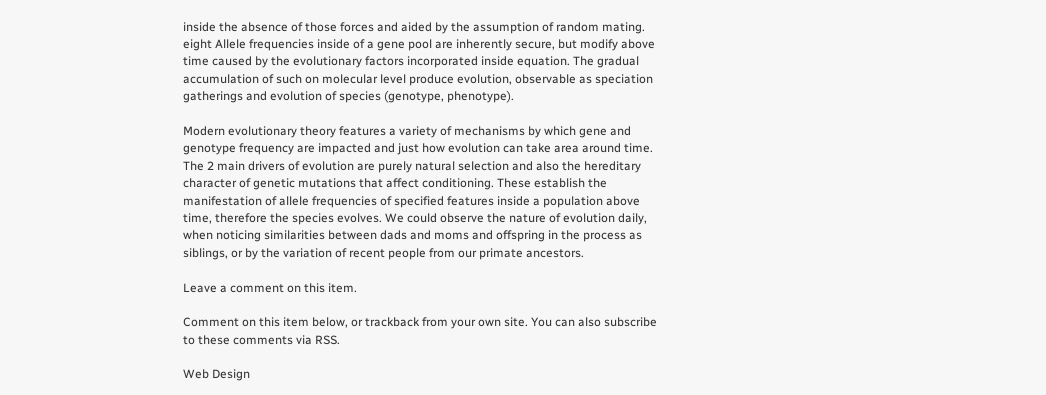inside the absence of those forces and aided by the assumption of random mating. eight Allele frequencies inside of a gene pool are inherently secure, but modify above time caused by the evolutionary factors incorporated inside equation. The gradual accumulation of such on molecular level produce evolution, observable as speciation gatherings and evolution of species (genotype, phenotype).

Modern evolutionary theory features a variety of mechanisms by which gene and genotype frequency are impacted and just how evolution can take area around time. The 2 main drivers of evolution are purely natural selection and also the hereditary character of genetic mutations that affect conditioning. These establish the manifestation of allele frequencies of specified features inside a population above time, therefore the species evolves. We could observe the nature of evolution daily, when noticing similarities between dads and moms and offspring in the process as siblings, or by the variation of recent people from our primate ancestors.

Leave a comment on this item.

Comment on this item below, or trackback from your own site. You can also subscribe to these comments via RSS.

Web Design